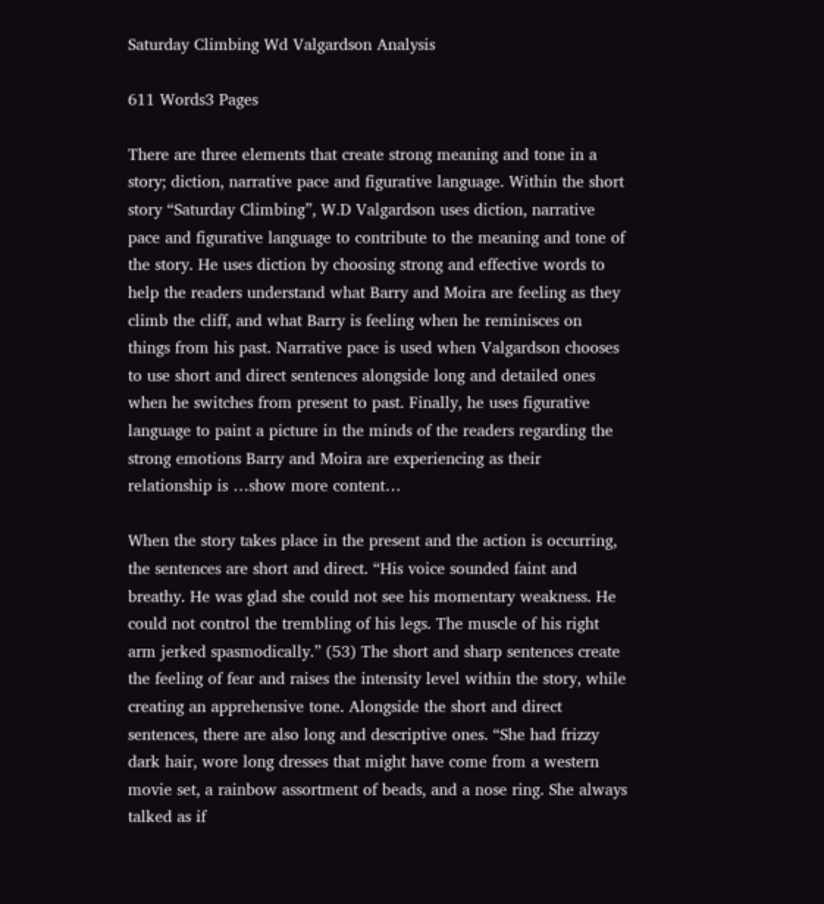Saturday Climbing Wd Valgardson Analysis

611 Words3 Pages

There are three elements that create strong meaning and tone in a story; diction, narrative pace and figurative language. Within the short story “Saturday Climbing”, W.D Valgardson uses diction, narrative pace and figurative language to contribute to the meaning and tone of the story. He uses diction by choosing strong and effective words to help the readers understand what Barry and Moira are feeling as they climb the cliff, and what Barry is feeling when he reminisces on things from his past. Narrative pace is used when Valgardson chooses to use short and direct sentences alongside long and detailed ones when he switches from present to past. Finally, he uses figurative language to paint a picture in the minds of the readers regarding the strong emotions Barry and Moira are experiencing as their relationship is …show more content…

When the story takes place in the present and the action is occurring, the sentences are short and direct. “His voice sounded faint and breathy. He was glad she could not see his momentary weakness. He could not control the trembling of his legs. The muscle of his right arm jerked spasmodically.” (53) The short and sharp sentences create the feeling of fear and raises the intensity level within the story, while creating an apprehensive tone. Alongside the short and direct sentences, there are also long and descriptive ones. “She had frizzy dark hair, wore long dresses that might have come from a western movie set, a rainbow assortment of beads, and a nose ring. She always talked as if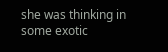she was thinking in some exotic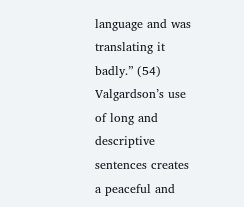language and was translating it badly.” (54) Valgardson’s use of long and descriptive sentences creates a peaceful and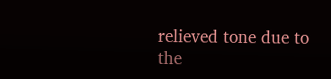relieved tone due to the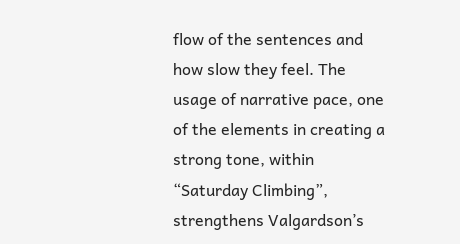flow of the sentences and how slow they feel. The usage of narrative pace, one of the elements in creating a strong tone, within “Saturday Climbing”, strengthens Valgardson’s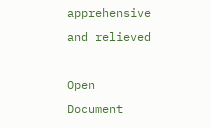apprehensive and relieved

Open Document